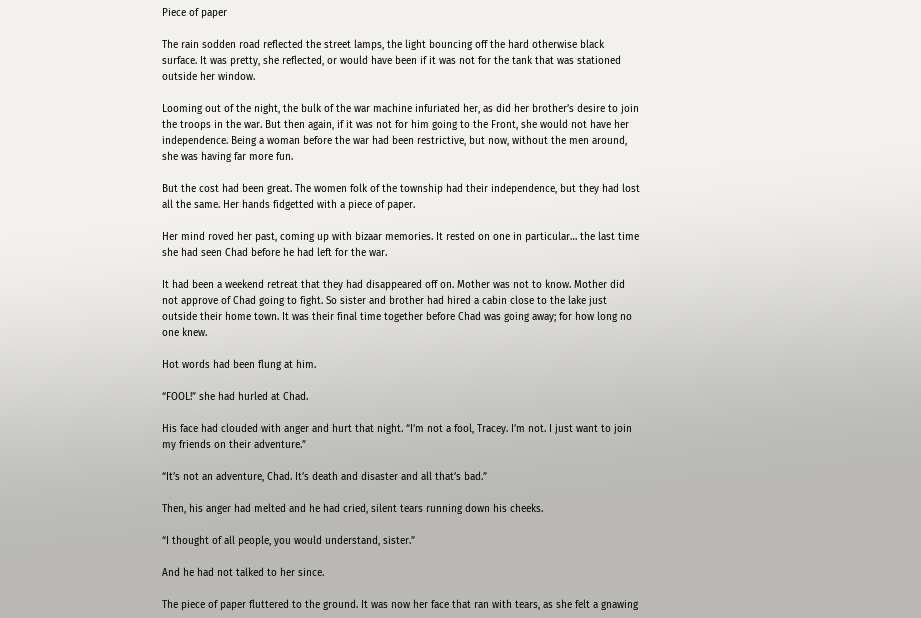Piece of paper

The rain sodden road reflected the street lamps, the light bouncing off the hard otherwise black surface. It was pretty, she reflected, or would have been if it was not for the tank that was stationed outside her window.

Looming out of the night, the bulk of the war machine infuriated her, as did her brother’s desire to join the troops in the war. But then again, if it was not for him going to the Front, she would not have her independence. Being a woman before the war had been restrictive, but now, without the men around, she was having far more fun.

But the cost had been great. The women folk of the township had their independence, but they had lost all the same. Her hands fidgetted with a piece of paper.

Her mind roved her past, coming up with bizaar memories. It rested on one in particular… the last time she had seen Chad before he had left for the war.

It had been a weekend retreat that they had disappeared off on. Mother was not to know. Mother did not approve of Chad going to fight. So sister and brother had hired a cabin close to the lake just outside their home town. It was their final time together before Chad was going away; for how long no one knew.

Hot words had been flung at him.

“FOOL!” she had hurled at Chad.

His face had clouded with anger and hurt that night. “I’m not a fool, Tracey. I’m not. I just want to join my friends on their adventure.”

“It’s not an adventure, Chad. It’s death and disaster and all that’s bad.”

Then, his anger had melted and he had cried, silent tears running down his cheeks.

“I thought of all people, you would understand, sister.”

And he had not talked to her since.

The piece of paper fluttered to the ground. It was now her face that ran with tears, as she felt a gnawing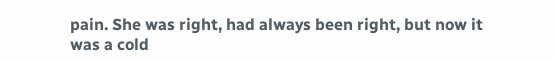pain. She was right, had always been right, but now it was a cold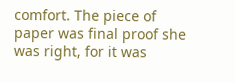comfort. The piece of paper was final proof she was right, for it was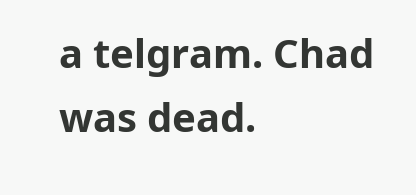a telgram. Chad was dead.